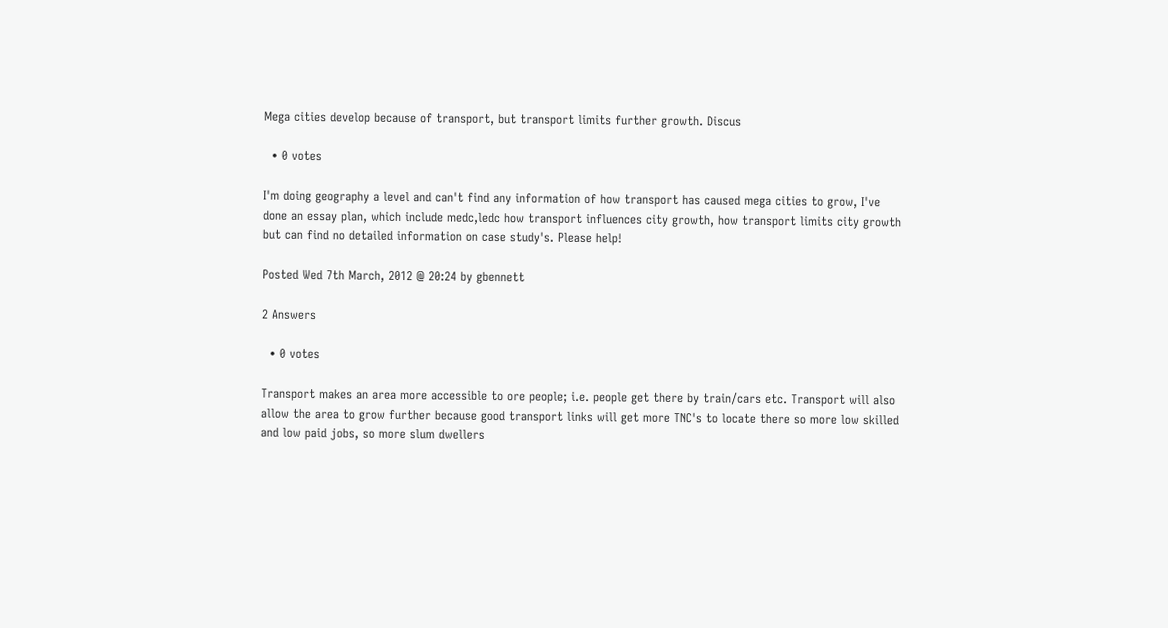Mega cities develop because of transport, but transport limits further growth. Discus

  • 0 votes

I'm doing geography a level and can't find any information of how transport has caused mega cities to grow, I've done an essay plan, which include medc,ledc how transport influences city growth, how transport limits city growth but can find no detailed information on case study's. Please help!

Posted Wed 7th March, 2012 @ 20:24 by gbennett

2 Answers

  • 0 votes

Transport makes an area more accessible to ore people; i.e. people get there by train/cars etc. Transport will also allow the area to grow further because good transport links will get more TNC's to locate there so more low skilled and low paid jobs, so more slum dwellers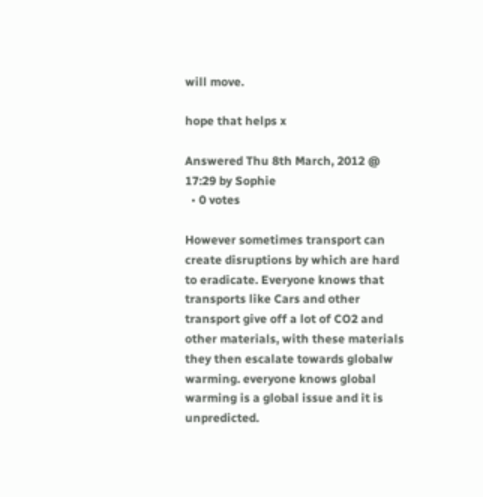will move.

hope that helps x

Answered Thu 8th March, 2012 @ 17:29 by Sophie
  • 0 votes

However sometimes transport can create disruptions by which are hard to eradicate. Everyone knows that transports like Cars and other transport give off a lot of CO2 and other materials, with these materials they then escalate towards globalw warming. everyone knows global warming is a global issue and it is unpredicted.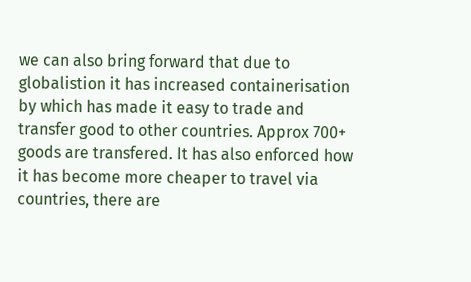we can also bring forward that due to globalistion it has increased containerisation by which has made it easy to trade and transfer good to other countries. Approx 700+ goods are transfered. It has also enforced how it has become more cheaper to travel via countries, there are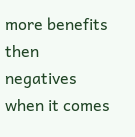more benefits then negatives when it comes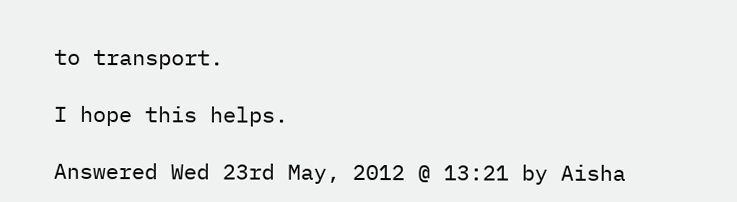to transport.

I hope this helps.

Answered Wed 23rd May, 2012 @ 13:21 by Aisha